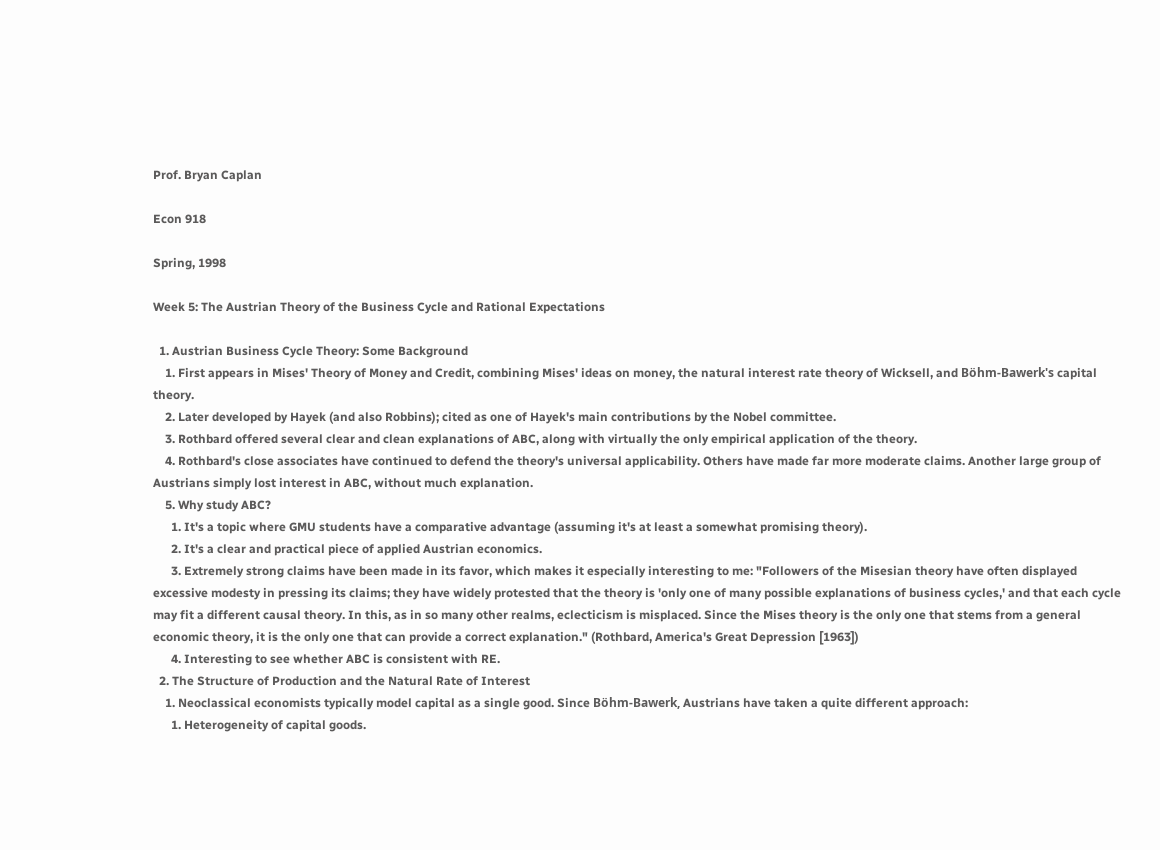Prof. Bryan Caplan

Econ 918

Spring, 1998

Week 5: The Austrian Theory of the Business Cycle and Rational Expectations

  1. Austrian Business Cycle Theory: Some Background
    1. First appears in Mises' Theory of Money and Credit, combining Mises' ideas on money, the natural interest rate theory of Wicksell, and Böhm-Bawerk's capital theory.
    2. Later developed by Hayek (and also Robbins); cited as one of Hayek's main contributions by the Nobel committee.
    3. Rothbard offered several clear and clean explanations of ABC, along with virtually the only empirical application of the theory.
    4. Rothbard's close associates have continued to defend the theory's universal applicability. Others have made far more moderate claims. Another large group of Austrians simply lost interest in ABC, without much explanation.
    5. Why study ABC?
      1. It's a topic where GMU students have a comparative advantage (assuming it's at least a somewhat promising theory).
      2. It's a clear and practical piece of applied Austrian economics.
      3. Extremely strong claims have been made in its favor, which makes it especially interesting to me: "Followers of the Misesian theory have often displayed excessive modesty in pressing its claims; they have widely protested that the theory is 'only one of many possible explanations of business cycles,' and that each cycle may fit a different causal theory. In this, as in so many other realms, eclecticism is misplaced. Since the Mises theory is the only one that stems from a general economic theory, it is the only one that can provide a correct explanation." (Rothbard, America's Great Depression [1963])
      4. Interesting to see whether ABC is consistent with RE.
  2. The Structure of Production and the Natural Rate of Interest
    1. Neoclassical economists typically model capital as a single good. Since Böhm-Bawerk, Austrians have taken a quite different approach:
      1. Heterogeneity of capital goods.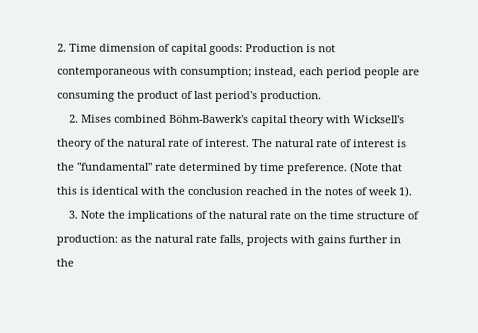2. Time dimension of capital goods: Production is not contemporaneous with consumption; instead, each period people are consuming the product of last period's production.
    2. Mises combined Böhm-Bawerk's capital theory with Wicksell's theory of the natural rate of interest. The natural rate of interest is the "fundamental" rate determined by time preference. (Note that this is identical with the conclusion reached in the notes of week 1).
    3. Note the implications of the natural rate on the time structure of production: as the natural rate falls, projects with gains further in the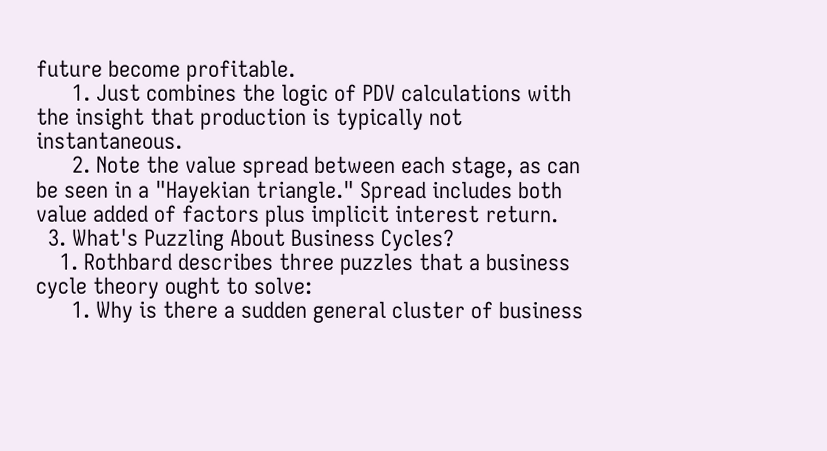future become profitable.
      1. Just combines the logic of PDV calculations with the insight that production is typically not instantaneous.
      2. Note the value spread between each stage, as can be seen in a "Hayekian triangle." Spread includes both value added of factors plus implicit interest return.
  3. What's Puzzling About Business Cycles?
    1. Rothbard describes three puzzles that a business cycle theory ought to solve:
      1. Why is there a sudden general cluster of business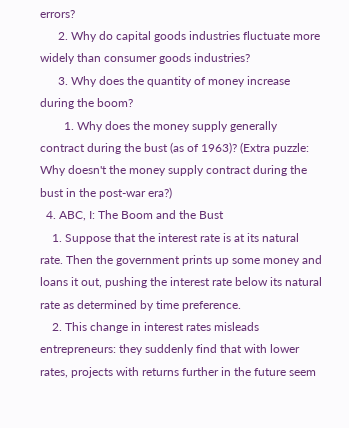errors?
      2. Why do capital goods industries fluctuate more widely than consumer goods industries?
      3. Why does the quantity of money increase during the boom?
        1. Why does the money supply generally contract during the bust (as of 1963)? (Extra puzzle: Why doesn't the money supply contract during the bust in the post-war era?)
  4. ABC, I: The Boom and the Bust
    1. Suppose that the interest rate is at its natural rate. Then the government prints up some money and loans it out, pushing the interest rate below its natural rate as determined by time preference.
    2. This change in interest rates misleads entrepreneurs: they suddenly find that with lower rates, projects with returns further in the future seem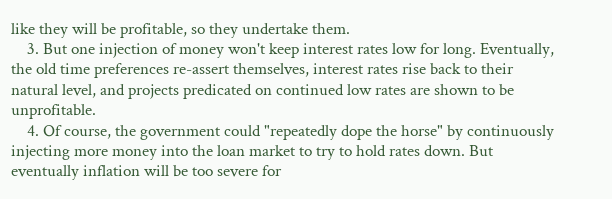like they will be profitable, so they undertake them.
    3. But one injection of money won't keep interest rates low for long. Eventually, the old time preferences re-assert themselves, interest rates rise back to their natural level, and projects predicated on continued low rates are shown to be unprofitable.
    4. Of course, the government could "repeatedly dope the horse" by continuously injecting more money into the loan market to try to hold rates down. But eventually inflation will be too severe for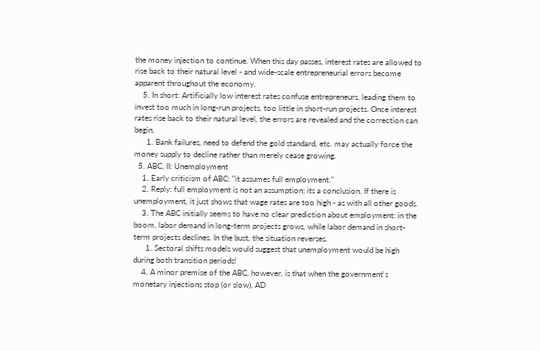the money injection to continue. When this day passes, interest rates are allowed to rise back to their natural level - and wide-scale entrepreneurial errors become apparent throughout the economy.
    5. In short: Artificially low interest rates confuse entrepreneurs, leading them to invest too much in long-run projects, too little in short-run projects. Once interest rates rise back to their natural level, the errors are revealed and the correction can begin.
      1. Bank failures, need to defend the gold standard, etc. may actually force the money supply to decline rather than merely cease growing.
  5. ABC, II: Unemployment
    1. Early criticism of ABC: "it assumes full employment."
    2. Reply: full employment is not an assumption; its a conclusion. If there is unemployment, it just shows that wage rates are too high - as with all other goods.
    3. The ABC initially seems to have no clear prediction about employment: in the boom, labor demand in long-term projects grows, while labor demand in short-term projects declines. In the bust, the situation reverses.
      1. Sectoral shifts models would suggest that unemployment would be high during both transition periods!
    4. A minor premise of the ABC, however, is that when the government's monetary injections stop (or slow), AD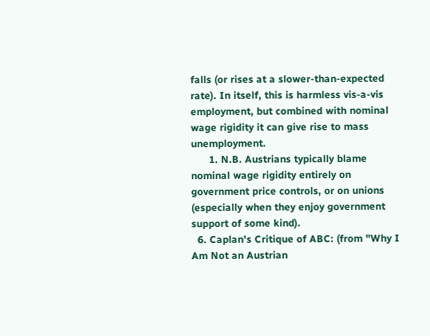falls (or rises at a slower-than-expected rate). In itself, this is harmless vis-a-vis employment, but combined with nominal wage rigidity it can give rise to mass unemployment.
      1. N.B. Austrians typically blame nominal wage rigidity entirely on government price controls, or on unions (especially when they enjoy government support of some kind).
  6. Caplan's Critique of ABC: (from "Why I Am Not an Austrian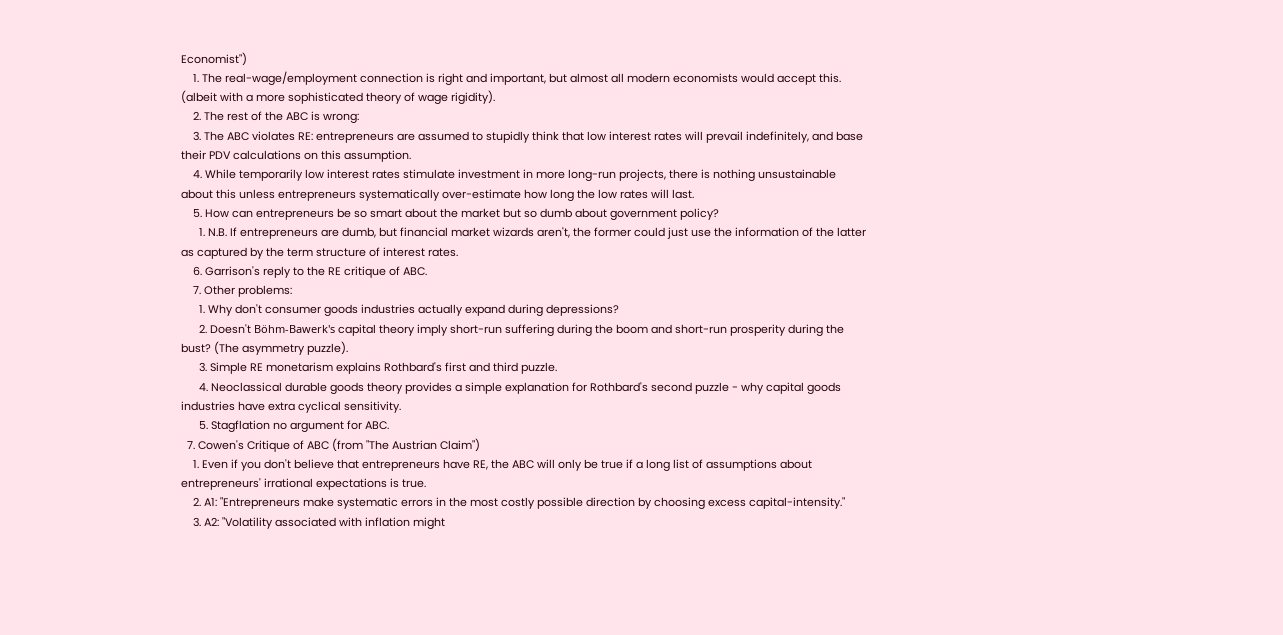Economist")
    1. The real-wage/employment connection is right and important, but almost all modern economists would accept this. (albeit with a more sophisticated theory of wage rigidity).
    2. The rest of the ABC is wrong:
    3. The ABC violates RE: entrepreneurs are assumed to stupidly think that low interest rates will prevail indefinitely, and base their PDV calculations on this assumption.
    4. While temporarily low interest rates stimulate investment in more long-run projects, there is nothing unsustainable about this unless entrepreneurs systematically over-estimate how long the low rates will last.
    5. How can entrepreneurs be so smart about the market but so dumb about government policy?
      1. N.B. If entrepreneurs are dumb, but financial market wizards aren't, the former could just use the information of the latter as captured by the term structure of interest rates.
    6. Garrison's reply to the RE critique of ABC.
    7. Other problems:
      1. Why don't consumer goods industries actually expand during depressions?
      2. Doesn't Böhm-Bawerk's capital theory imply short-run suffering during the boom and short-run prosperity during the bust? (The asymmetry puzzle).
      3. Simple RE monetarism explains Rothbard's first and third puzzle.
      4. Neoclassical durable goods theory provides a simple explanation for Rothbard's second puzzle - why capital goods industries have extra cyclical sensitivity.
      5. Stagflation no argument for ABC.
  7. Cowen's Critique of ABC (from "The Austrian Claim")
    1. Even if you don't believe that entrepreneurs have RE, the ABC will only be true if a long list of assumptions about entrepreneurs' irrational expectations is true.
    2. A1: "Entrepreneurs make systematic errors in the most costly possible direction by choosing excess capital-intensity."
    3. A2: "Volatility associated with inflation might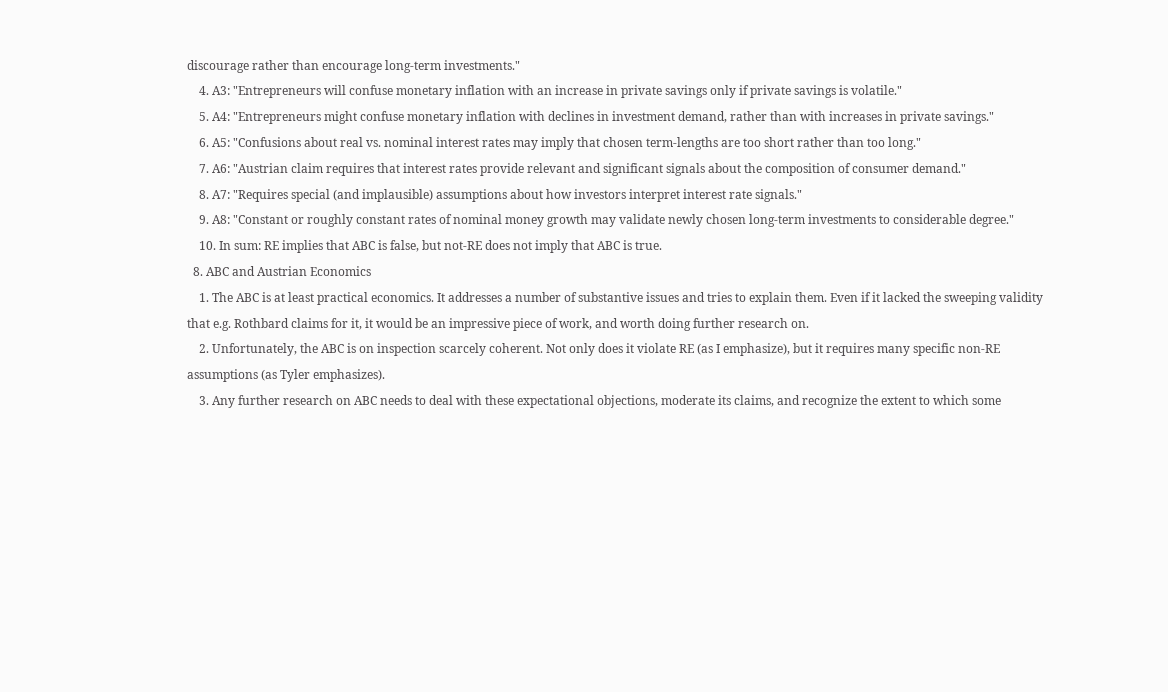discourage rather than encourage long-term investments."
    4. A3: "Entrepreneurs will confuse monetary inflation with an increase in private savings only if private savings is volatile."
    5. A4: "Entrepreneurs might confuse monetary inflation with declines in investment demand, rather than with increases in private savings."
    6. A5: "Confusions about real vs. nominal interest rates may imply that chosen term-lengths are too short rather than too long."
    7. A6: "Austrian claim requires that interest rates provide relevant and significant signals about the composition of consumer demand."
    8. A7: "Requires special (and implausible) assumptions about how investors interpret interest rate signals."
    9. A8: "Constant or roughly constant rates of nominal money growth may validate newly chosen long-term investments to considerable degree."
    10. In sum: RE implies that ABC is false, but not-RE does not imply that ABC is true.
  8. ABC and Austrian Economics
    1. The ABC is at least practical economics. It addresses a number of substantive issues and tries to explain them. Even if it lacked the sweeping validity that e.g. Rothbard claims for it, it would be an impressive piece of work, and worth doing further research on.
    2. Unfortunately, the ABC is on inspection scarcely coherent. Not only does it violate RE (as I emphasize), but it requires many specific non-RE assumptions (as Tyler emphasizes).
    3. Any further research on ABC needs to deal with these expectational objections, moderate its claims, and recognize the extent to which some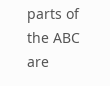parts of the ABC are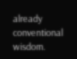already conventional wisdom.